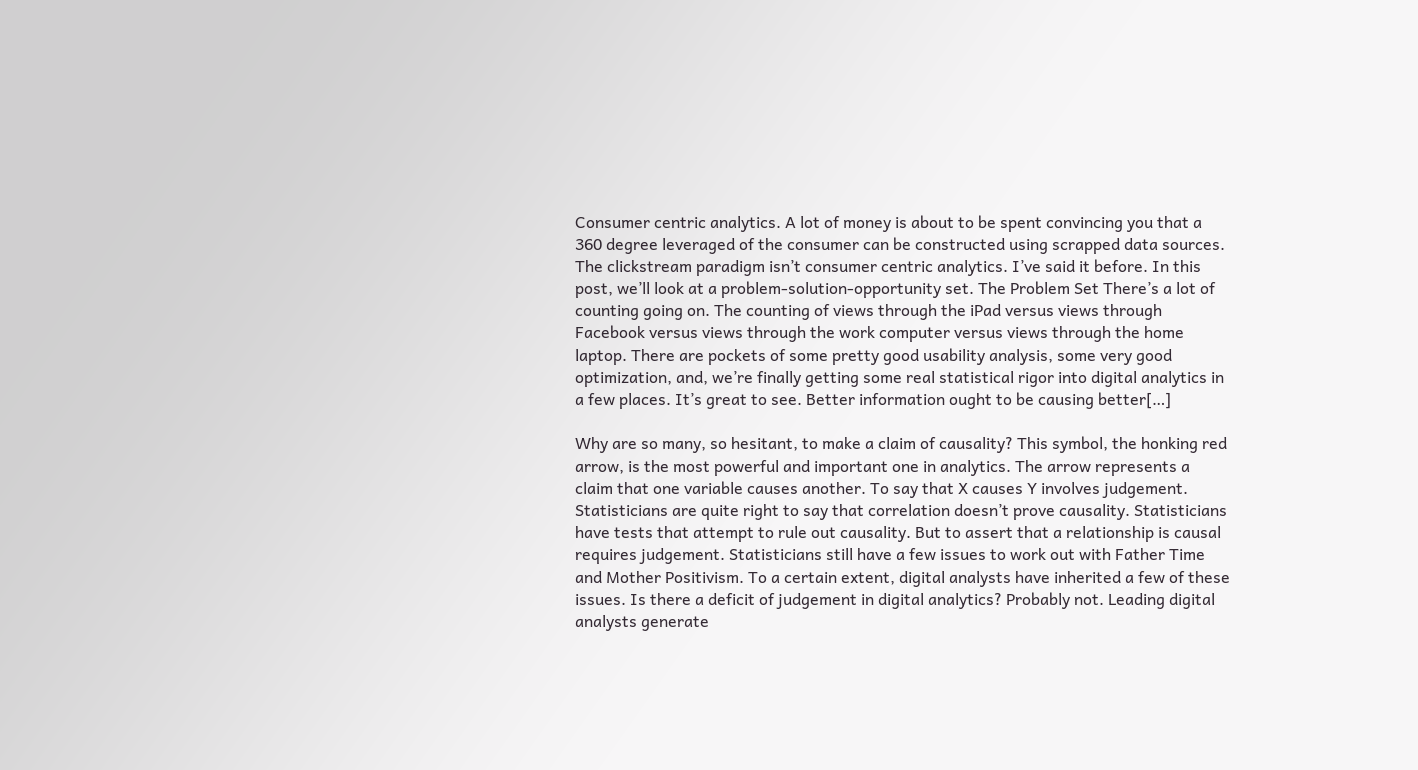Consumer centric analytics. A lot of money is about to be spent convincing you that a 360 degree leveraged of the consumer can be constructed using scrapped data sources. The clickstream paradigm isn’t consumer centric analytics. I’ve said it before. In this post, we’ll look at a problem-solution-opportunity set. The Problem Set There’s a lot of counting going on. The counting of views through the iPad versus views through Facebook versus views through the work computer versus views through the home laptop. There are pockets of some pretty good usability analysis, some very good optimization, and, we’re finally getting some real statistical rigor into digital analytics in a few places. It’s great to see. Better information ought to be causing better[…]

Why are so many, so hesitant, to make a claim of causality? This symbol, the honking red arrow, is the most powerful and important one in analytics. The arrow represents a claim that one variable causes another. To say that X causes Y involves judgement. Statisticians are quite right to say that correlation doesn’t prove causality. Statisticians have tests that attempt to rule out causality. But to assert that a relationship is causal requires judgement. Statisticians still have a few issues to work out with Father Time and Mother Positivism. To a certain extent, digital analysts have inherited a few of these issues. Is there a deficit of judgement in digital analytics? Probably not. Leading digital analysts generate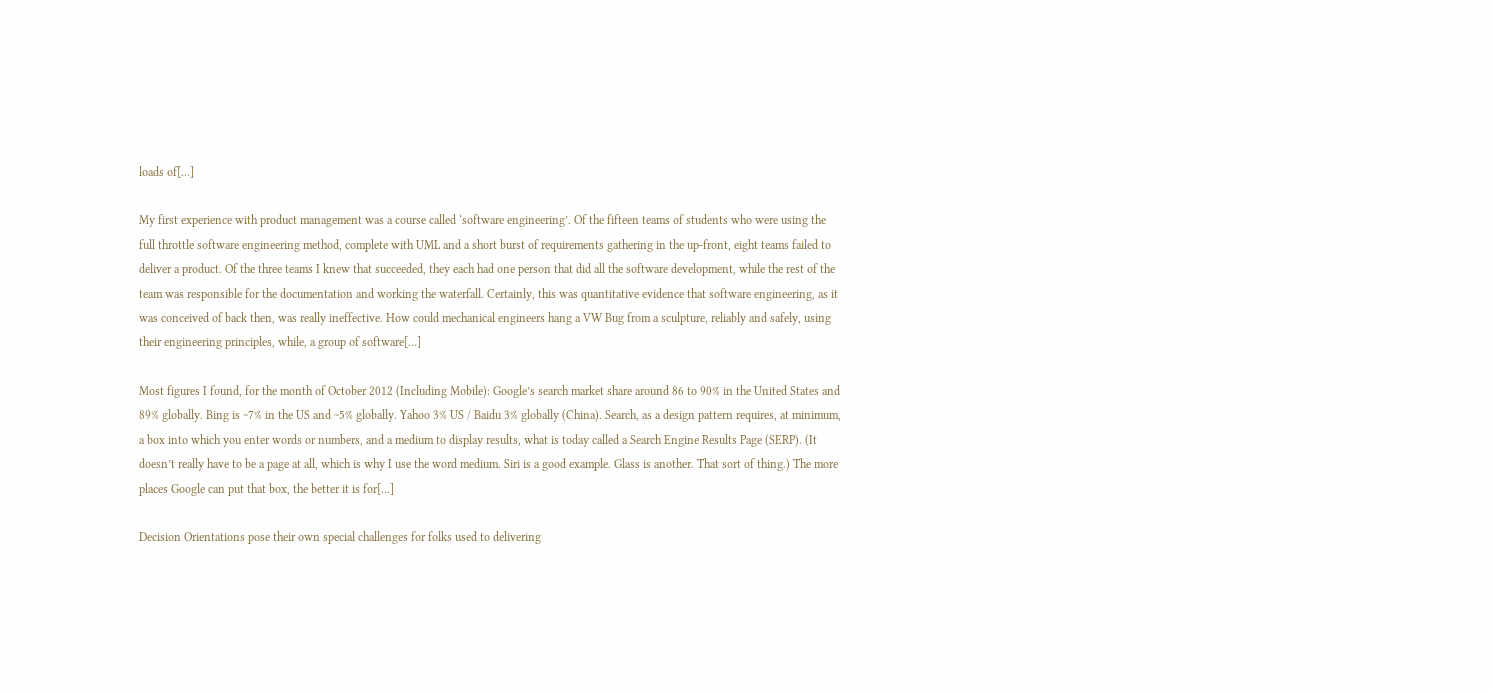loads of[…]

My first experience with product management was a course called ‘software engineering’. Of the fifteen teams of students who were using the full throttle software engineering method, complete with UML and a short burst of requirements gathering in the up-front, eight teams failed to deliver a product. Of the three teams I knew that succeeded, they each had one person that did all the software development, while the rest of the team was responsible for the documentation and working the waterfall. Certainly, this was quantitative evidence that software engineering, as it was conceived of back then, was really ineffective. How could mechanical engineers hang a VW Bug from a sculpture, reliably and safely, using their engineering principles, while, a group of software[…]

Most figures I found, for the month of October 2012 (Including Mobile): Google’s search market share around 86 to 90% in the United States and 89% globally. Bing is ~7% in the US and ~5% globally. Yahoo 3% US / Baidu 3% globally (China). Search, as a design pattern requires, at minimum, a box into which you enter words or numbers, and a medium to display results, what is today called a Search Engine Results Page (SERP). (It doesn’t really have to be a page at all, which is why I use the word medium. Siri is a good example. Glass is another. That sort of thing.) The more places Google can put that box, the better it is for[…]

Decision Orientations pose their own special challenges for folks used to delivering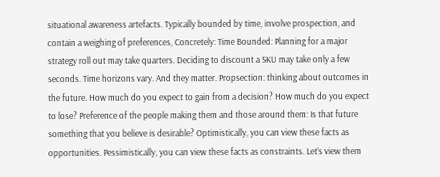situational awareness artefacts. Typically bounded by time, involve prospection, and contain a weighing of preferences, Concretely: Time Bounded: Planning for a major strategy roll out may take quarters. Deciding to discount a SKU may take only a few seconds. Time horizons vary. And they matter. Propsection: thinking about outcomes in the future. How much do you expect to gain from a decision? How much do you expect to lose? Preference of the people making them and those around them: Is that future something that you believe is desirable? Optimistically, you can view these facts as opportunities. Pessimistically, you can view these facts as constraints. Let’s view them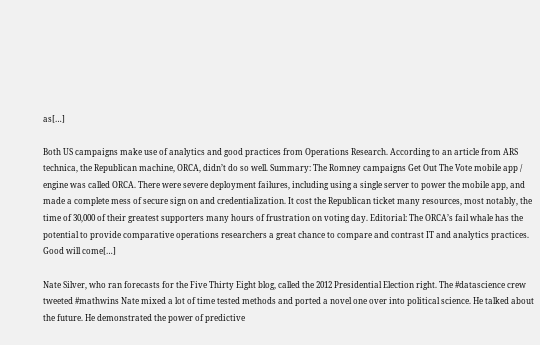as[…]

Both US campaigns make use of analytics and good practices from Operations Research. According to an article from ARS technica, the Republican machine, ORCA, didn’t do so well. Summary: The Romney campaigns Get Out The Vote mobile app / engine was called ORCA. There were severe deployment failures, including using a single server to power the mobile app, and made a complete mess of secure sign on and credentialization. It cost the Republican ticket many resources, most notably, the time of 30,000 of their greatest supporters many hours of frustration on voting day. Editorial: The ORCA’s fail whale has the potential to provide comparative operations researchers a great chance to compare and contrast IT and analytics practices. Good will come[…]

Nate Silver, who ran forecasts for the Five Thirty Eight blog, called the 2012 Presidential Election right. The #datascience crew tweeted #mathwins Nate mixed a lot of time tested methods and ported a novel one over into political science. He talked about the future. He demonstrated the power of predictive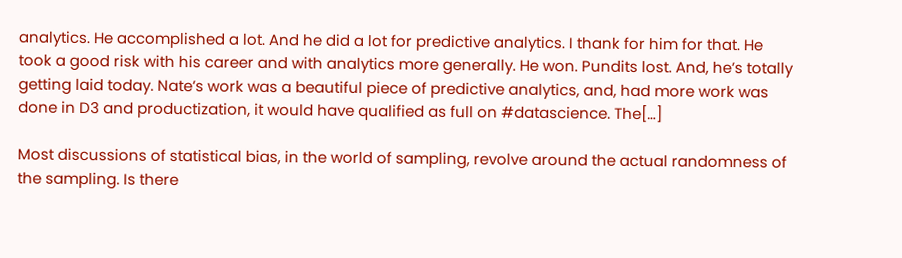analytics. He accomplished a lot. And he did a lot for predictive analytics. I thank for him for that. He took a good risk with his career and with analytics more generally. He won. Pundits lost. And, he’s totally getting laid today. Nate’s work was a beautiful piece of predictive analytics, and, had more work was done in D3 and productization, it would have qualified as full on #datascience. The[…]

Most discussions of statistical bias, in the world of sampling, revolve around the actual randomness of the sampling. Is there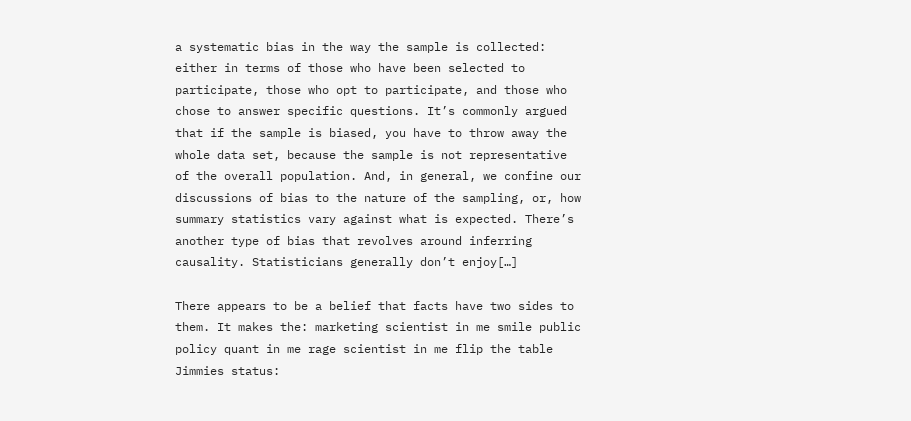a systematic bias in the way the sample is collected: either in terms of those who have been selected to participate, those who opt to participate, and those who chose to answer specific questions. It’s commonly argued that if the sample is biased, you have to throw away the whole data set, because the sample is not representative of the overall population. And, in general, we confine our discussions of bias to the nature of the sampling, or, how summary statistics vary against what is expected. There’s another type of bias that revolves around inferring causality. Statisticians generally don’t enjoy[…]

There appears to be a belief that facts have two sides to them. It makes the: marketing scientist in me smile public policy quant in me rage scientist in me flip the table Jimmies status: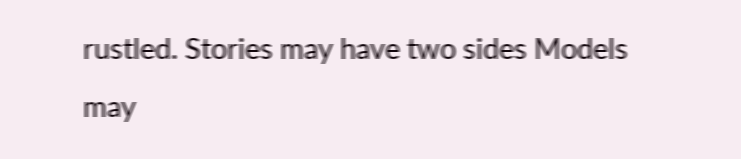rustled. Stories may have two sides Models may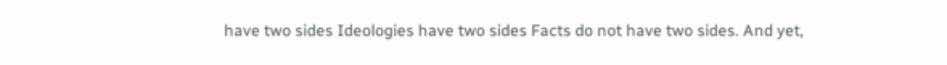have two sides Ideologies have two sides Facts do not have two sides. And yet,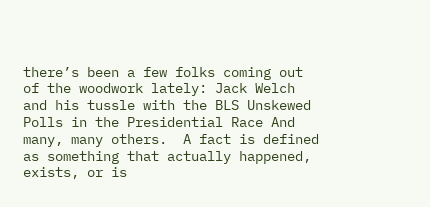there’s been a few folks coming out of the woodwork lately: Jack Welch and his tussle with the BLS Unskewed Polls in the Presidential Race And many, many others.  A fact is defined as something that actually happened, exists, or is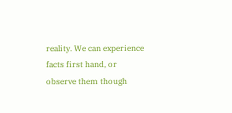reality. We can experience facts first hand, or observe them though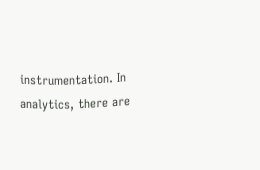instrumentation. In analytics, there are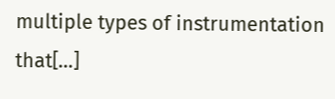multiple types of instrumentation that[…]